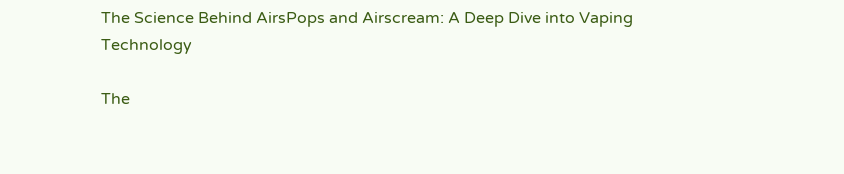The Science Behind AirsPops and Airscream: A Deep Dive into Vaping Technology

The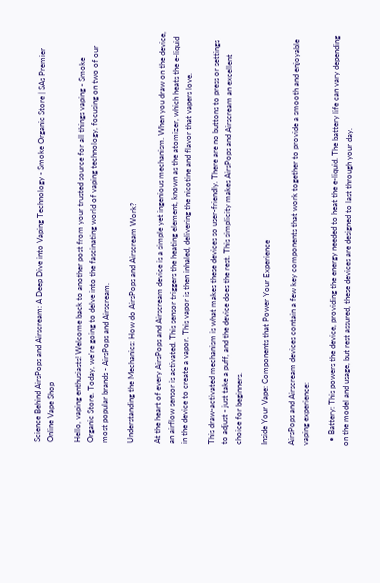Science Behind AirsPops and Airscream: A Deep Dive into Vaping Technology - Smoke Organic Store | SAs Premier Online Vape Shop

Hello, vaping enthusiasts! Welcome back to another post from your trusted source for all things vaping - Smoke Organic Store. Today, we're going to delve into the fascinating world of vaping technology, focusing on two of our most popular brands - AirsPops and Airscream.

Understanding the Mechanics: How do AirsPops and Airscream Work?

At the heart of every AirsPops and Airscream device is a simple yet ingenious mechanism. When you draw on the device, an airflow sensor is activated. This sensor triggers the heating element, known as the atomizer, which heats the e-liquid in the device to create a vapor. This vapor is then inhaled, delivering the nicotine and flavor that vapers love.

This draw-activated mechanism is what makes these devices so user-friendly. There are no buttons to press or settings to adjust - just take a puff, and the device does the rest. This simplicity makes AirsPops and Airscream an excellent choice for beginners.

Inside Your Vape: Components that Power Your Experience

AirsPops and Airscream devices contain a few key components that work together to provide a smooth and enjoyable vaping experience:

  • Battery: This powers the device, providing the energy needed to heat the e-liquid. The battery life can vary depending on the model and usage, but rest assured, these devices are designed to last through your day.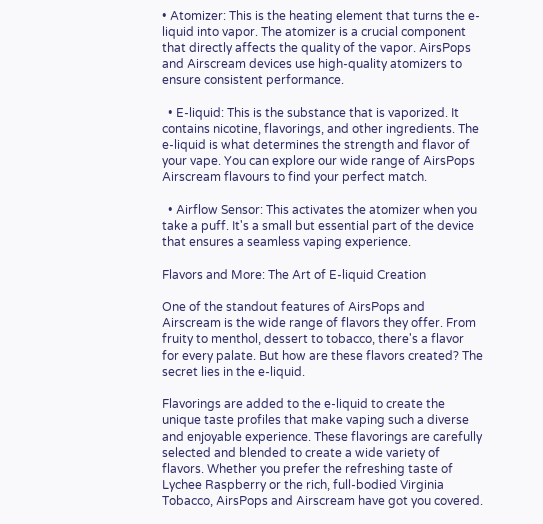• Atomizer: This is the heating element that turns the e-liquid into vapor. The atomizer is a crucial component that directly affects the quality of the vapor. AirsPops and Airscream devices use high-quality atomizers to ensure consistent performance.

  • E-liquid: This is the substance that is vaporized. It contains nicotine, flavorings, and other ingredients. The e-liquid is what determines the strength and flavor of your vape. You can explore our wide range of AirsPops Airscream flavours to find your perfect match.

  • Airflow Sensor: This activates the atomizer when you take a puff. It's a small but essential part of the device that ensures a seamless vaping experience.

Flavors and More: The Art of E-liquid Creation

One of the standout features of AirsPops and Airscream is the wide range of flavors they offer. From fruity to menthol, dessert to tobacco, there's a flavor for every palate. But how are these flavors created? The secret lies in the e-liquid.

Flavorings are added to the e-liquid to create the unique taste profiles that make vaping such a diverse and enjoyable experience. These flavorings are carefully selected and blended to create a wide variety of flavors. Whether you prefer the refreshing taste of Lychee Raspberry or the rich, full-bodied Virginia Tobacco, AirsPops and Airscream have got you covered.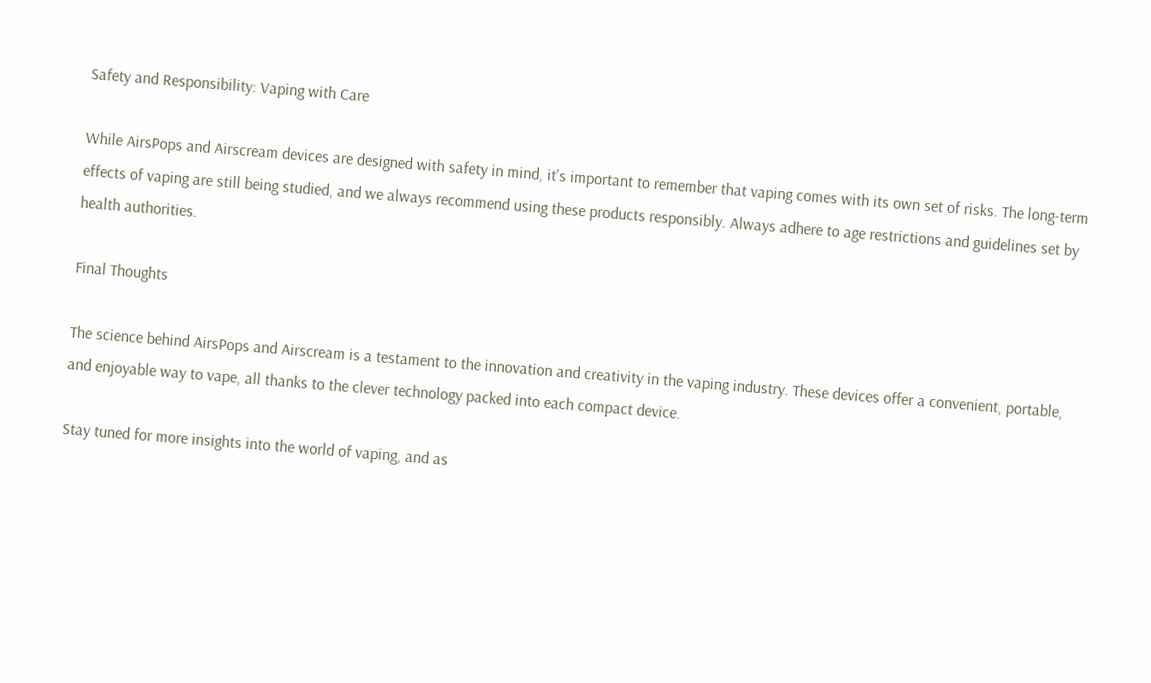Safety and Responsibility: Vaping with Care

While AirsPops and Airscream devices are designed with safety in mind, it's important to remember that vaping comes with its own set of risks. The long-term effects of vaping are still being studied, and we always recommend using these products responsibly. Always adhere to age restrictions and guidelines set by health authorities.

Final Thoughts

The science behind AirsPops and Airscream is a testament to the innovation and creativity in the vaping industry. These devices offer a convenient, portable, and enjoyable way to vape, all thanks to the clever technology packed into each compact device.

Stay tuned for more insights into the world of vaping, and as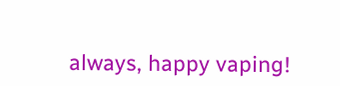always, happy vaping!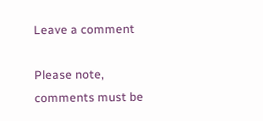Leave a comment

Please note, comments must be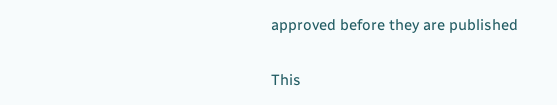approved before they are published

This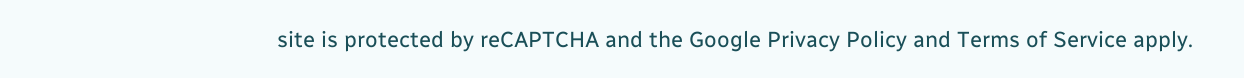site is protected by reCAPTCHA and the Google Privacy Policy and Terms of Service apply.